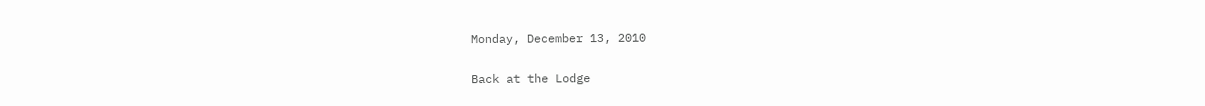Monday, December 13, 2010

Back at the Lodge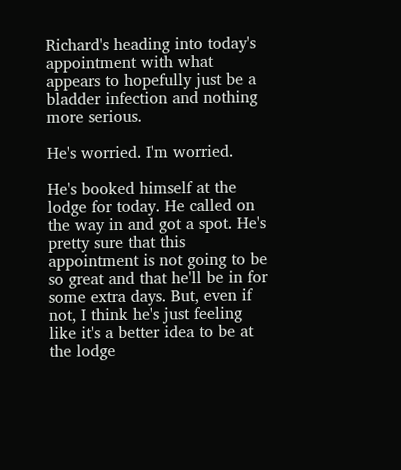Richard's heading into today's appointment with what appears to hopefully just be a bladder infection and nothing more serious.

He's worried. I'm worried.

He's booked himself at the lodge for today. He called on the way in and got a spot. He's pretty sure that this appointment is not going to be so great and that he'll be in for some extra days. But, even if not, I think he's just feeling like it's a better idea to be at the lodge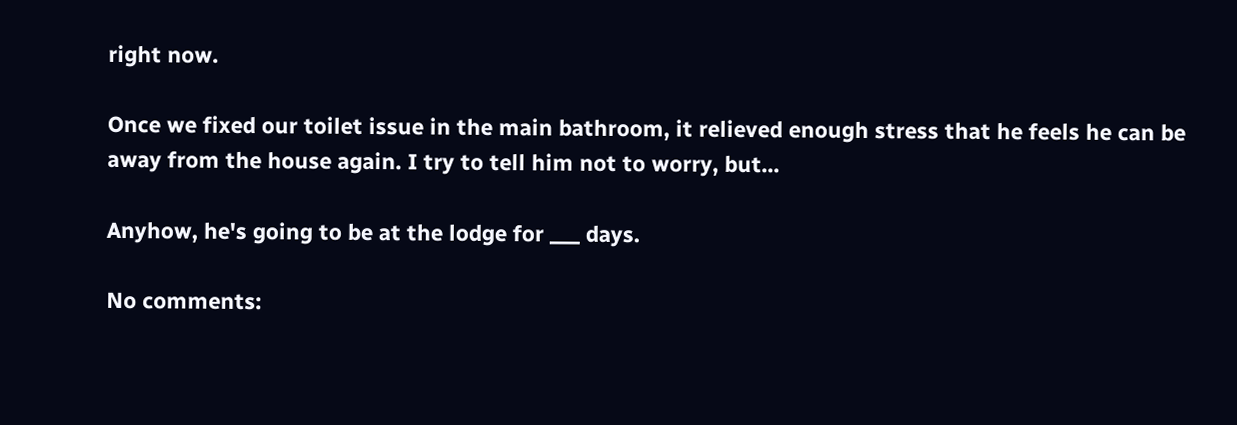right now.

Once we fixed our toilet issue in the main bathroom, it relieved enough stress that he feels he can be away from the house again. I try to tell him not to worry, but...

Anyhow, he's going to be at the lodge for ___ days.

No comments: